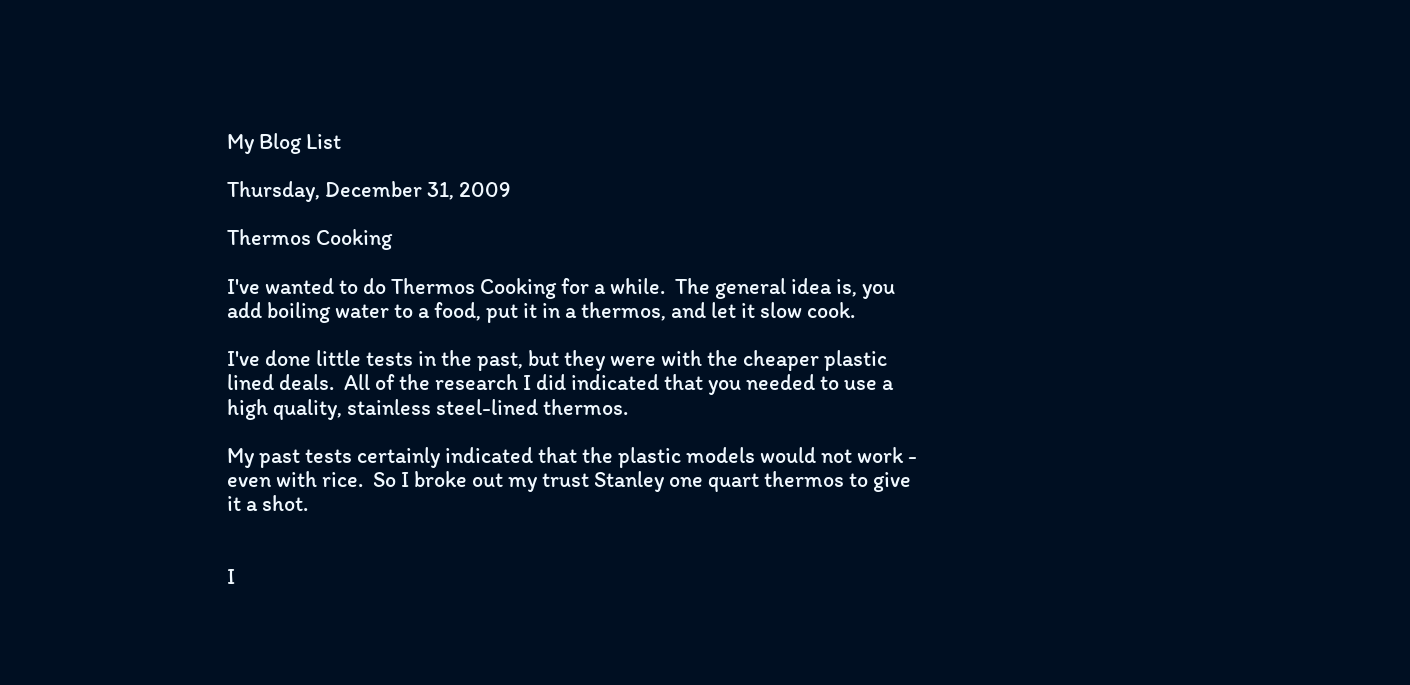My Blog List

Thursday, December 31, 2009

Thermos Cooking

I've wanted to do Thermos Cooking for a while.  The general idea is, you add boiling water to a food, put it in a thermos, and let it slow cook.

I've done little tests in the past, but they were with the cheaper plastic lined deals.  All of the research I did indicated that you needed to use a high quality, stainless steel-lined thermos.

My past tests certainly indicated that the plastic models would not work - even with rice.  So I broke out my trust Stanley one quart thermos to give it a shot.


I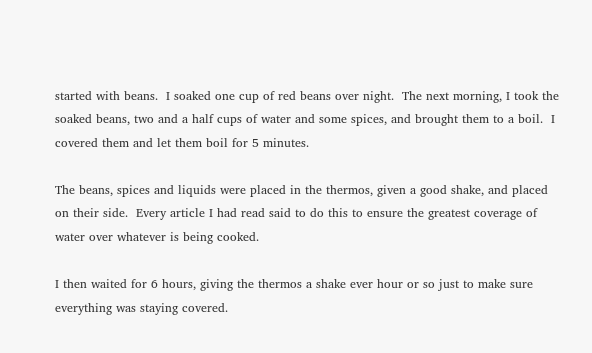started with beans.  I soaked one cup of red beans over night.  The next morning, I took the soaked beans, two and a half cups of water and some spices, and brought them to a boil.  I covered them and let them boil for 5 minutes.

The beans, spices and liquids were placed in the thermos, given a good shake, and placed on their side.  Every article I had read said to do this to ensure the greatest coverage of water over whatever is being cooked.

I then waited for 6 hours, giving the thermos a shake ever hour or so just to make sure everything was staying covered.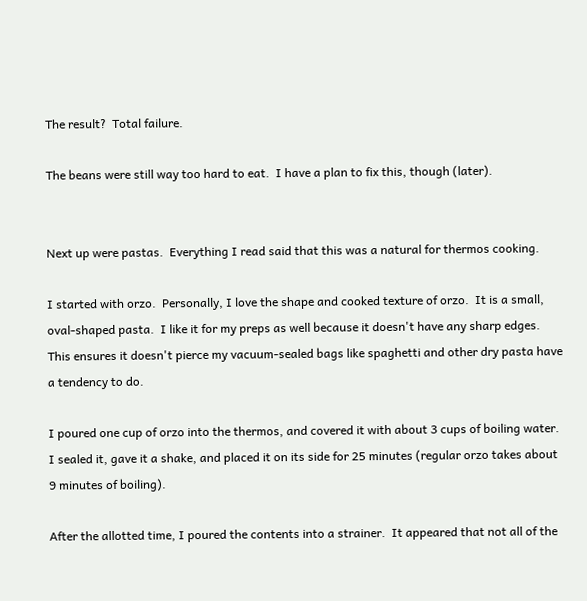The result?  Total failure.

The beans were still way too hard to eat.  I have a plan to fix this, though (later).


Next up were pastas.  Everything I read said that this was a natural for thermos cooking.

I started with orzo.  Personally, I love the shape and cooked texture of orzo.  It is a small, oval-shaped pasta.  I like it for my preps as well because it doesn't have any sharp edges.  This ensures it doesn't pierce my vacuum-sealed bags like spaghetti and other dry pasta have a tendency to do.

I poured one cup of orzo into the thermos, and covered it with about 3 cups of boiling water.  I sealed it, gave it a shake, and placed it on its side for 25 minutes (regular orzo takes about 9 minutes of boiling).

After the allotted time, I poured the contents into a strainer.  It appeared that not all of the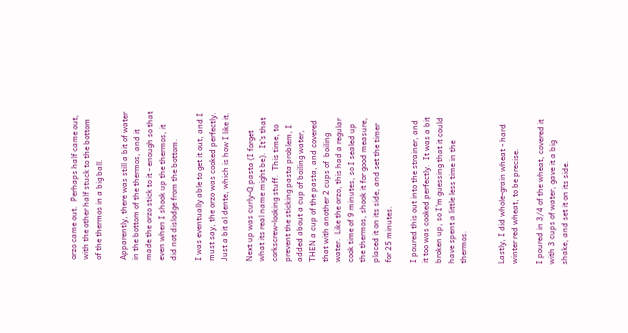orzo came out.  Perhaps half came out, with the other half stuck to the bottom of the thermos in a big ball.

Apparently, there was still a bit of water in the bottom of the thermos, and it made the orzo stick to it - enough so that even when I shook up the thermos, it did not dislodge from the bottom.

I was eventually able to get it out, and I must say, the orzo was cooked perfectly.  Just a bit al dente, which is how I like it.

Next up was curly-Q pasta (I forget what its real name might be).  It's that corkscrew-looking stuff.  This time, to prevent the sticking pasta problem, I added about a cup of boiling water, THEN a cup of the pasta, and covered that with another 2 cups of  boiling water.  Like the orzo, this had a regular cook time of 9 minutes, so I sealed up the thermos, shook it for good measure, placed it on its side, and set the timer for 25 minutes.

I poured this out into the strainer, and it too was cooked perfectly.  It was a bit broken up, so I'm guessing that it could have spent a little less time in the thermos.


Lastly, I did whole-grain wheat - hard winter red wheat, to be precise.

I poured in 3/4 of the wheat, covered it with 3 cups of water, gave it a big shake, and set it on its side.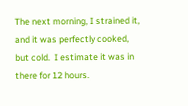The next morning, I strained it, and it was perfectly cooked, but cold.  I estimate it was in there for 12 hours.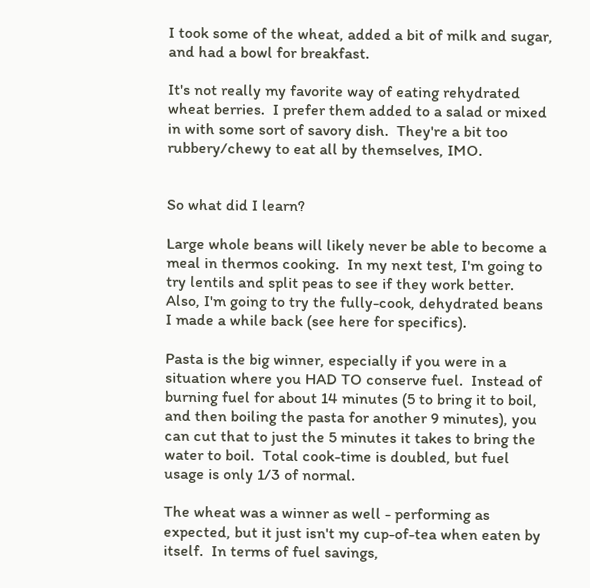I took some of the wheat, added a bit of milk and sugar, and had a bowl for breakfast.

It's not really my favorite way of eating rehydrated wheat berries.  I prefer them added to a salad or mixed in with some sort of savory dish.  They're a bit too rubbery/chewy to eat all by themselves, IMO.


So what did I learn?

Large whole beans will likely never be able to become a meal in thermos cooking.  In my next test, I'm going to try lentils and split peas to see if they work better.  Also, I'm going to try the fully-cook, dehydrated beans I made a while back (see here for specifics).

Pasta is the big winner, especially if you were in a situation where you HAD TO conserve fuel.  Instead of burning fuel for about 14 minutes (5 to bring it to boil, and then boiling the pasta for another 9 minutes), you can cut that to just the 5 minutes it takes to bring the water to boil.  Total cook-time is doubled, but fuel usage is only 1/3 of normal.

The wheat was a winner as well - performing as expected, but it just isn't my cup-of-tea when eaten by itself.  In terms of fuel savings,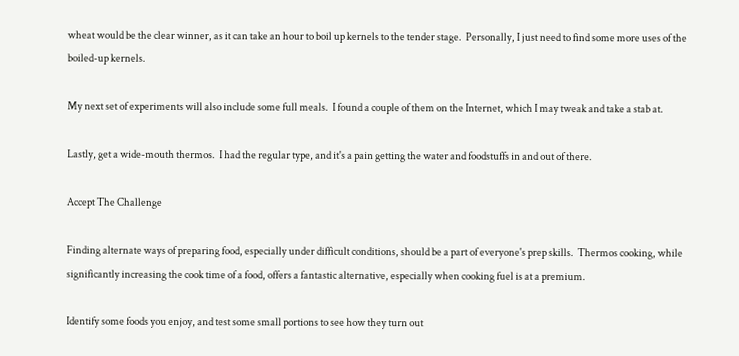wheat would be the clear winner, as it can take an hour to boil up kernels to the tender stage.  Personally, I just need to find some more uses of the boiled-up kernels.

My next set of experiments will also include some full meals.  I found a couple of them on the Internet, which I may tweak and take a stab at.

Lastly, get a wide-mouth thermos.  I had the regular type, and it's a pain getting the water and foodstuffs in and out of there.

Accept The Challenge

Finding alternate ways of preparing food, especially under difficult conditions, should be a part of everyone's prep skills.  Thermos cooking, while significantly increasing the cook time of a food, offers a fantastic alternative, especially when cooking fuel is at a premium.

Identify some foods you enjoy, and test some small portions to see how they turn out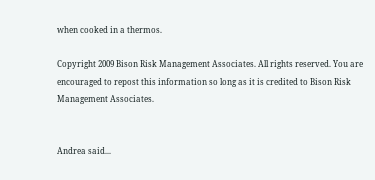when cooked in a thermos.

Copyright 2009 Bison Risk Management Associates. All rights reserved. You are encouraged to repost this information so long as it is credited to Bison Risk Management Associates.


Andrea said...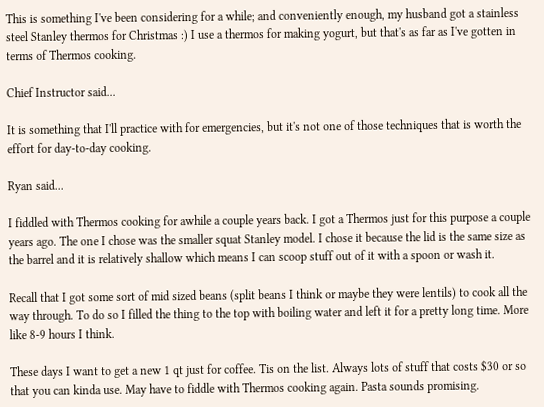This is something I've been considering for a while; and conveniently enough, my husband got a stainless steel Stanley thermos for Christmas :) I use a thermos for making yogurt, but that's as far as I've gotten in terms of Thermos cooking.

Chief Instructor said...

It is something that I'll practice with for emergencies, but it's not one of those techniques that is worth the effort for day-to-day cooking.

Ryan said...

I fiddled with Thermos cooking for awhile a couple years back. I got a Thermos just for this purpose a couple years ago. The one I chose was the smaller squat Stanley model. I chose it because the lid is the same size as the barrel and it is relatively shallow which means I can scoop stuff out of it with a spoon or wash it.

Recall that I got some sort of mid sized beans (split beans I think or maybe they were lentils) to cook all the way through. To do so I filled the thing to the top with boiling water and left it for a pretty long time. More like 8-9 hours I think.

These days I want to get a new 1 qt just for coffee. Tis on the list. Always lots of stuff that costs $30 or so that you can kinda use. May have to fiddle with Thermos cooking again. Pasta sounds promising.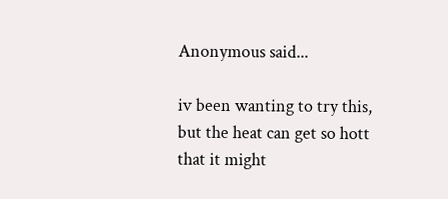Anonymous said...

iv been wanting to try this, but the heat can get so hott that it might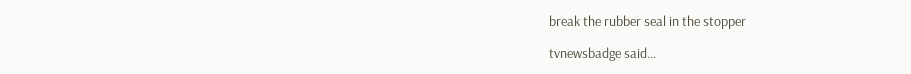break the rubber seal in the stopper

tvnewsbadge said...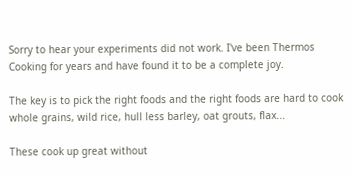Sorry to hear your experiments did not work. I've been Thermos Cooking for years and have found it to be a complete joy.

The key is to pick the right foods and the right foods are hard to cook whole grains, wild rice, hull less barley, oat grouts, flax...

These cook up great without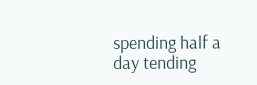spending half a day tending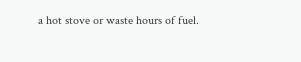a hot stove or waste hours of fuel.